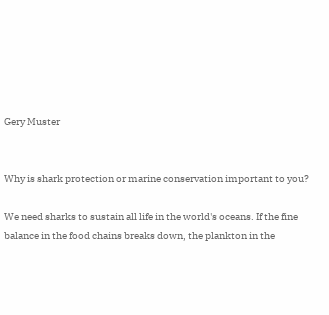Gery Muster


Why is shark protection or marine conservation important to you?

We need sharks to sustain all life in the world's oceans. If the fine balance in the food chains breaks down, the plankton in the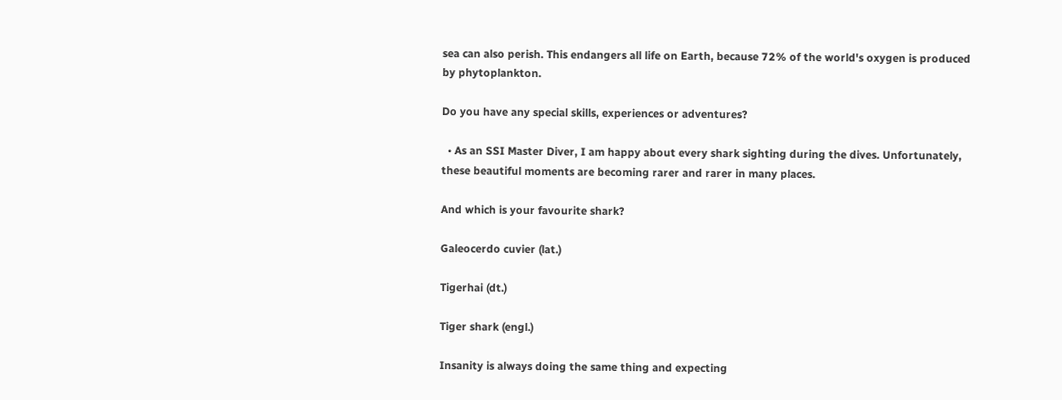sea can also perish. This endangers all life on Earth, because 72% of the world's oxygen is produced by phytoplankton.

Do you have any special skills, experiences or adventures?

  • As an SSI Master Diver, I am happy about every shark sighting during the dives. Unfortunately, these beautiful moments are becoming rarer and rarer in many places.

And which is your favourite shark?

Galeocerdo cuvier (lat.)

Tigerhai (dt.)

Tiger shark (engl.)

Insanity is always doing the same thing and expecting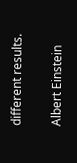different results.

Albert Einstein